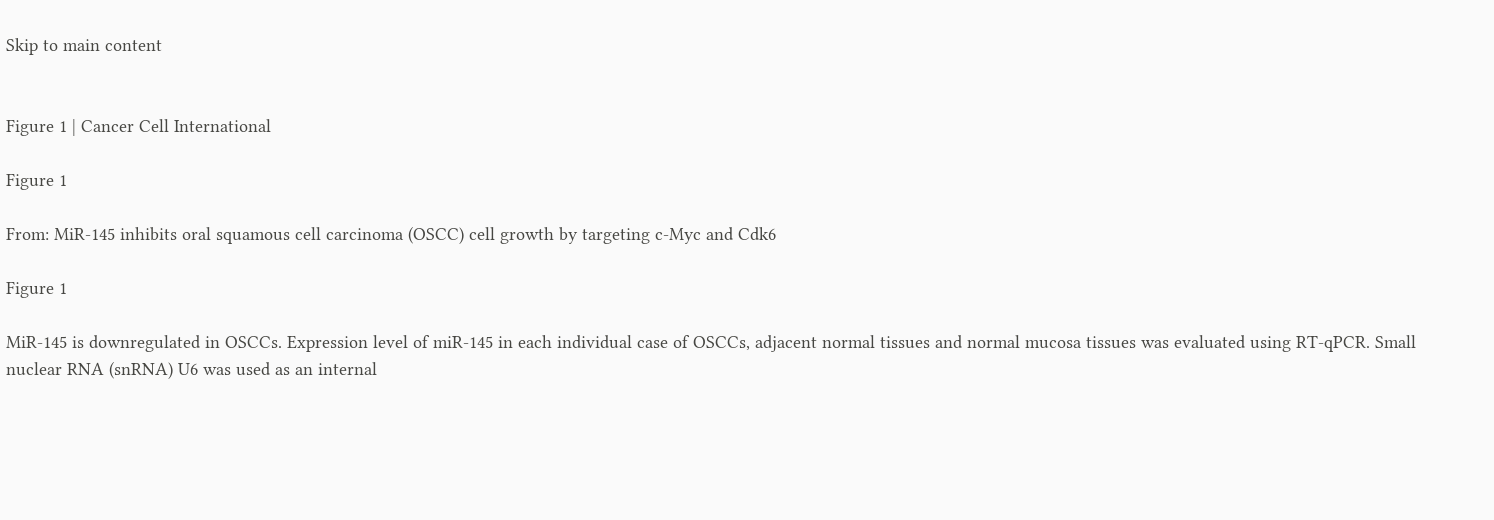Skip to main content


Figure 1 | Cancer Cell International

Figure 1

From: MiR-145 inhibits oral squamous cell carcinoma (OSCC) cell growth by targeting c-Myc and Cdk6

Figure 1

MiR-145 is downregulated in OSCCs. Expression level of miR-145 in each individual case of OSCCs, adjacent normal tissues and normal mucosa tissues was evaluated using RT-qPCR. Small nuclear RNA (snRNA) U6 was used as an internal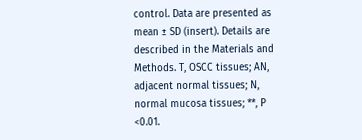control. Data are presented as mean ± SD (insert). Details are described in the Materials and Methods. T, OSCC tissues; AN, adjacent normal tissues; N, normal mucosa tissues; **, P <0.01.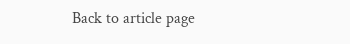Back to article page